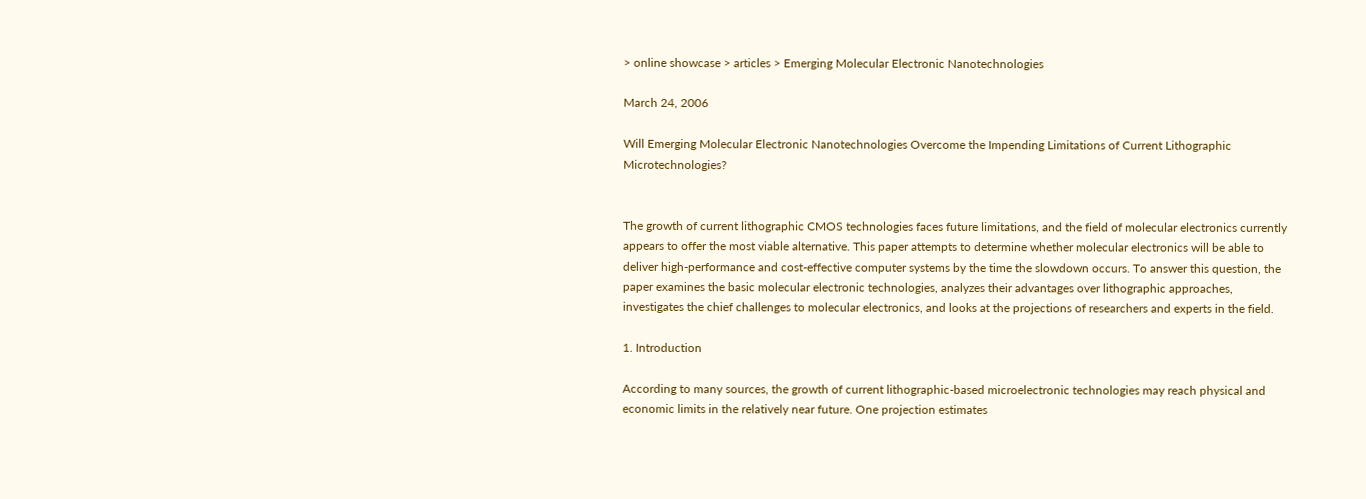> online showcase > articles > Emerging Molecular Electronic Nanotechnologies

March 24, 2006

Will Emerging Molecular Electronic Nanotechnologies Overcome the Impending Limitations of Current Lithographic Microtechnologies?


The growth of current lithographic CMOS technologies faces future limitations, and the field of molecular electronics currently appears to offer the most viable alternative. This paper attempts to determine whether molecular electronics will be able to deliver high-performance and cost-effective computer systems by the time the slowdown occurs. To answer this question, the paper examines the basic molecular electronic technologies, analyzes their advantages over lithographic approaches, investigates the chief challenges to molecular electronics, and looks at the projections of researchers and experts in the field.

1. Introduction

According to many sources, the growth of current lithographic-based microelectronic technologies may reach physical and economic limits in the relatively near future. One projection estimates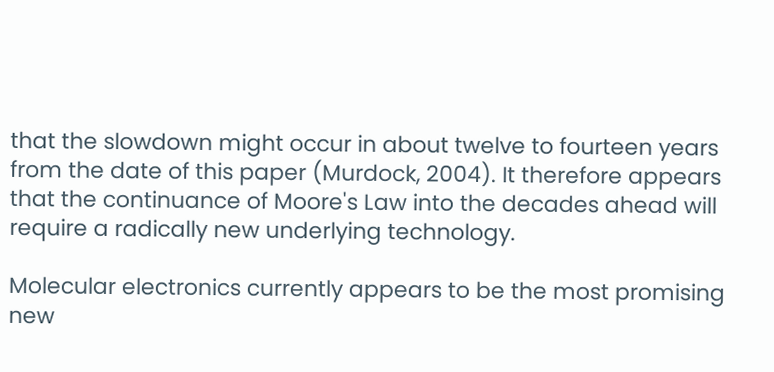that the slowdown might occur in about twelve to fourteen years from the date of this paper (Murdock, 2004). It therefore appears that the continuance of Moore's Law into the decades ahead will require a radically new underlying technology.

Molecular electronics currently appears to be the most promising new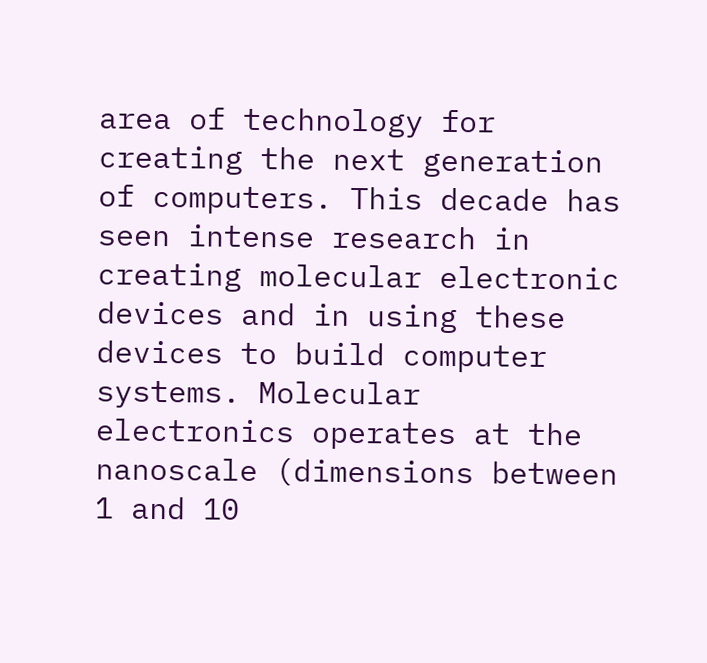area of technology for creating the next generation of computers. This decade has seen intense research in creating molecular electronic devices and in using these devices to build computer systems. Molecular electronics operates at the nanoscale (dimensions between 1 and 10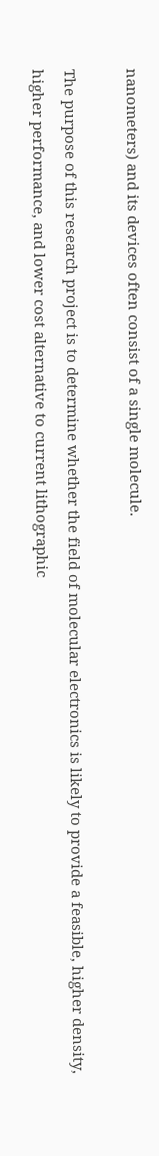nanometers) and its devices often consist of a single molecule.

The purpose of this research project is to determine whether the field of molecular electronics is likely to provide a feasible, higher density, higher performance, and lower cost alternative to current lithographic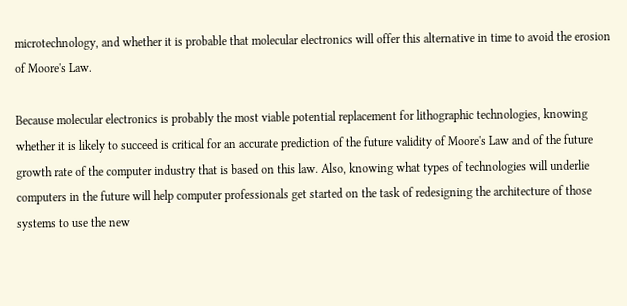microtechnology, and whether it is probable that molecular electronics will offer this alternative in time to avoid the erosion of Moore's Law.

Because molecular electronics is probably the most viable potential replacement for lithographic technologies, knowing whether it is likely to succeed is critical for an accurate prediction of the future validity of Moore's Law and of the future growth rate of the computer industry that is based on this law. Also, knowing what types of technologies will underlie computers in the future will help computer professionals get started on the task of redesigning the architecture of those systems to use the new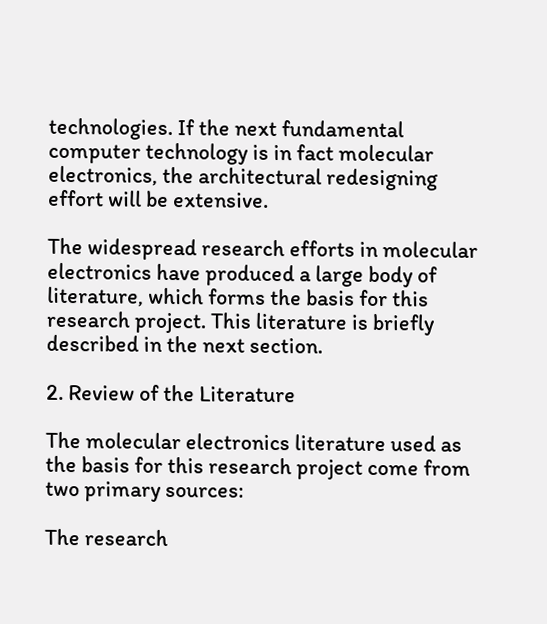technologies. If the next fundamental computer technology is in fact molecular electronics, the architectural redesigning effort will be extensive.

The widespread research efforts in molecular electronics have produced a large body of literature, which forms the basis for this research project. This literature is briefly described in the next section.

2. Review of the Literature

The molecular electronics literature used as the basis for this research project come from two primary sources:

The research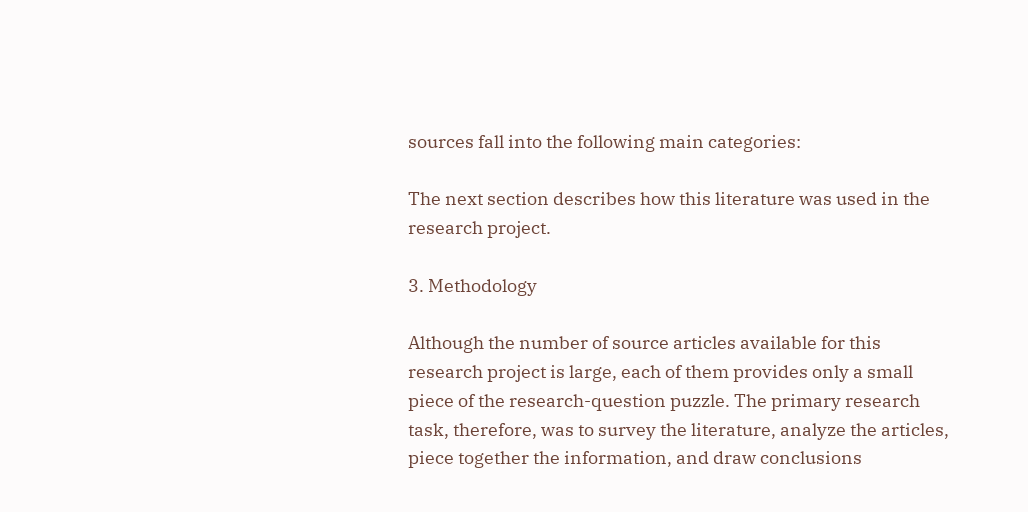sources fall into the following main categories:

The next section describes how this literature was used in the research project.

3. Methodology

Although the number of source articles available for this research project is large, each of them provides only a small piece of the research-question puzzle. The primary research task, therefore, was to survey the literature, analyze the articles, piece together the information, and draw conclusions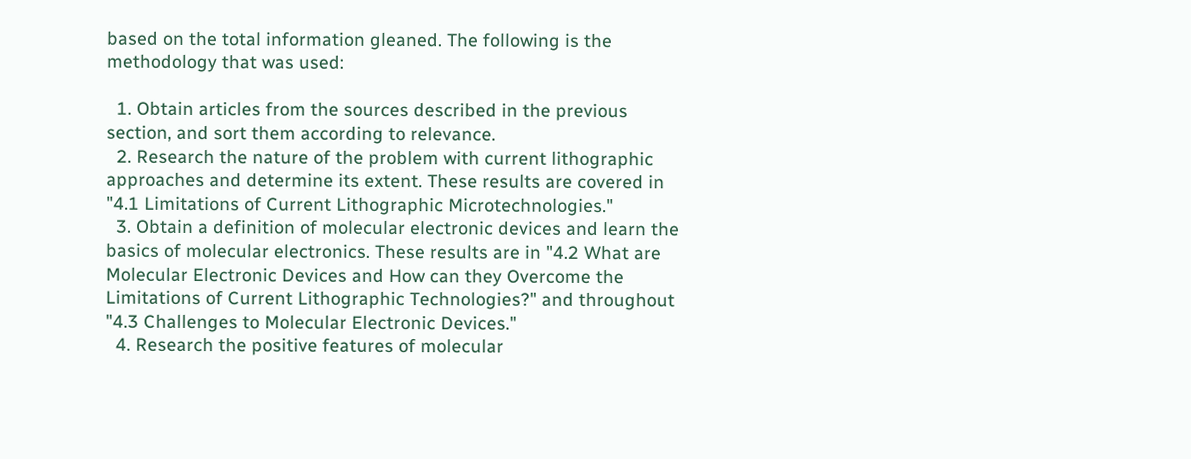based on the total information gleaned. The following is the methodology that was used:

  1. Obtain articles from the sources described in the previous section, and sort them according to relevance.
  2. Research the nature of the problem with current lithographic approaches and determine its extent. These results are covered in "4.1 Limitations of Current Lithographic Microtechnologies."
  3. Obtain a definition of molecular electronic devices and learn the basics of molecular electronics. These results are in "4.2 What are Molecular Electronic Devices and How can they Overcome the Limitations of Current Lithographic Technologies?" and throughout "4.3 Challenges to Molecular Electronic Devices."
  4. Research the positive features of molecular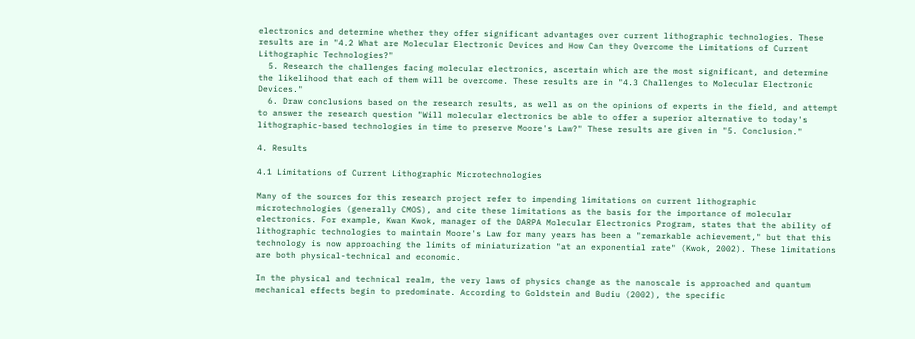electronics and determine whether they offer significant advantages over current lithographic technologies. These results are in "4.2 What are Molecular Electronic Devices and How Can they Overcome the Limitations of Current Lithographic Technologies?"
  5. Research the challenges facing molecular electronics, ascertain which are the most significant, and determine the likelihood that each of them will be overcome. These results are in "4.3 Challenges to Molecular Electronic Devices."
  6. Draw conclusions based on the research results, as well as on the opinions of experts in the field, and attempt to answer the research question "Will molecular electronics be able to offer a superior alternative to today's lithographic-based technologies in time to preserve Moore's Law?" These results are given in "5. Conclusion."

4. Results

4.1 Limitations of Current Lithographic Microtechnologies

Many of the sources for this research project refer to impending limitations on current lithographic microtechnologies (generally CMOS), and cite these limitations as the basis for the importance of molecular electronics. For example, Kwan Kwok, manager of the DARPA Molecular Electronics Program, states that the ability of lithographic technologies to maintain Moore's Law for many years has been a "remarkable achievement," but that this technology is now approaching the limits of miniaturization "at an exponential rate" (Kwok, 2002). These limitations are both physical-technical and economic.

In the physical and technical realm, the very laws of physics change as the nanoscale is approached and quantum mechanical effects begin to predominate. According to Goldstein and Budiu (2002), the specific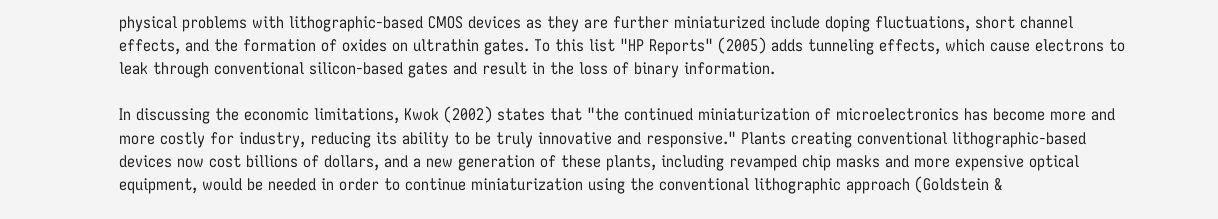physical problems with lithographic-based CMOS devices as they are further miniaturized include doping fluctuations, short channel effects, and the formation of oxides on ultrathin gates. To this list "HP Reports" (2005) adds tunneling effects, which cause electrons to leak through conventional silicon-based gates and result in the loss of binary information.

In discussing the economic limitations, Kwok (2002) states that "the continued miniaturization of microelectronics has become more and more costly for industry, reducing its ability to be truly innovative and responsive." Plants creating conventional lithographic-based devices now cost billions of dollars, and a new generation of these plants, including revamped chip masks and more expensive optical equipment, would be needed in order to continue miniaturization using the conventional lithographic approach (Goldstein &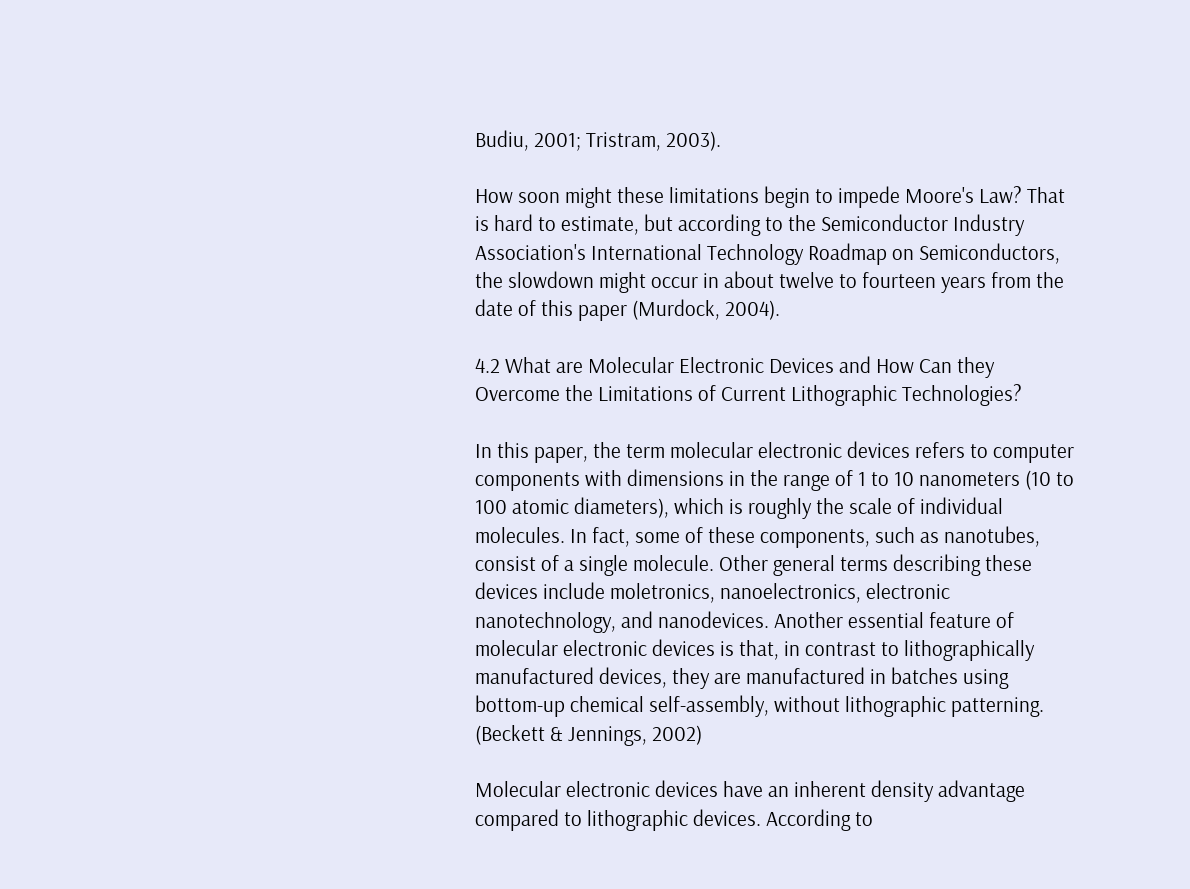Budiu, 2001; Tristram, 2003).

How soon might these limitations begin to impede Moore's Law? That is hard to estimate, but according to the Semiconductor Industry Association's International Technology Roadmap on Semiconductors, the slowdown might occur in about twelve to fourteen years from the date of this paper (Murdock, 2004).

4.2 What are Molecular Electronic Devices and How Can they Overcome the Limitations of Current Lithographic Technologies?

In this paper, the term molecular electronic devices refers to computer components with dimensions in the range of 1 to 10 nanometers (10 to 100 atomic diameters), which is roughly the scale of individual molecules. In fact, some of these components, such as nanotubes, consist of a single molecule. Other general terms describing these devices include moletronics, nanoelectronics, electronic nanotechnology, and nanodevices. Another essential feature of molecular electronic devices is that, in contrast to lithographically manufactured devices, they are manufactured in batches using bottom-up chemical self-assembly, without lithographic patterning. (Beckett & Jennings, 2002)

Molecular electronic devices have an inherent density advantage compared to lithographic devices. According to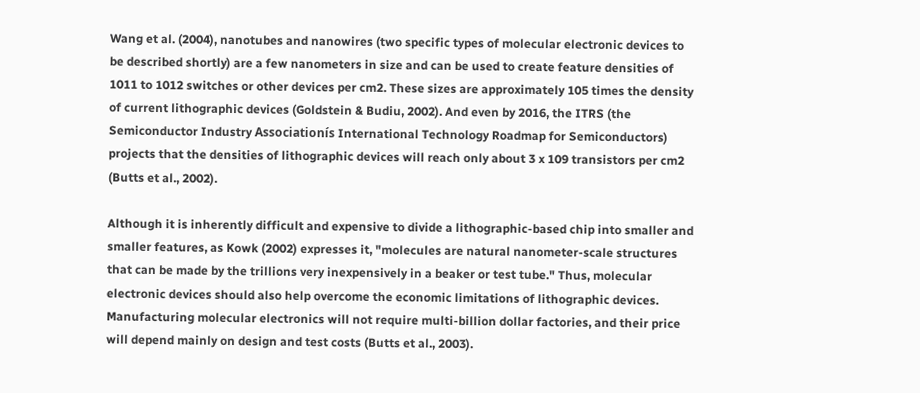Wang et al. (2004), nanotubes and nanowires (two specific types of molecular electronic devices to be described shortly) are a few nanometers in size and can be used to create feature densities of 1011 to 1012 switches or other devices per cm2. These sizes are approximately 105 times the density of current lithographic devices (Goldstein & Budiu, 2002). And even by 2016, the ITRS (the Semiconductor Industry Associationís International Technology Roadmap for Semiconductors) projects that the densities of lithographic devices will reach only about 3 x 109 transistors per cm2 (Butts et al., 2002).

Although it is inherently difficult and expensive to divide a lithographic-based chip into smaller and smaller features, as Kowk (2002) expresses it, "molecules are natural nanometer-scale structures that can be made by the trillions very inexpensively in a beaker or test tube." Thus, molecular electronic devices should also help overcome the economic limitations of lithographic devices. Manufacturing molecular electronics will not require multi-billion dollar factories, and their price will depend mainly on design and test costs (Butts et al., 2003).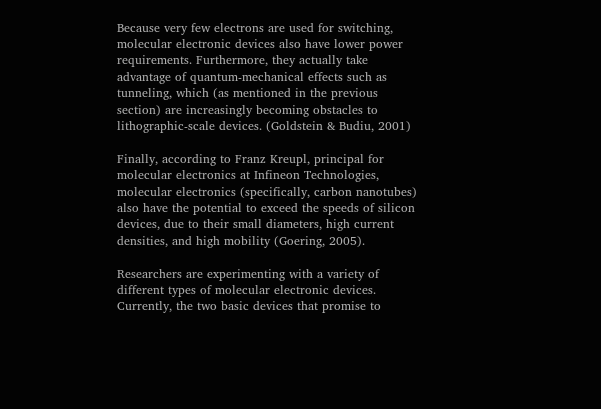Because very few electrons are used for switching, molecular electronic devices also have lower power requirements. Furthermore, they actually take advantage of quantum-mechanical effects such as tunneling, which (as mentioned in the previous section) are increasingly becoming obstacles to lithographic-scale devices. (Goldstein & Budiu, 2001)

Finally, according to Franz Kreupl, principal for molecular electronics at Infineon Technologies, molecular electronics (specifically, carbon nanotubes) also have the potential to exceed the speeds of silicon devices, due to their small diameters, high current densities, and high mobility (Goering, 2005).

Researchers are experimenting with a variety of different types of molecular electronic devices. Currently, the two basic devices that promise to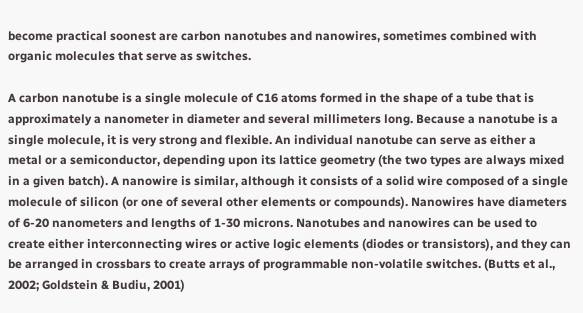become practical soonest are carbon nanotubes and nanowires, sometimes combined with organic molecules that serve as switches.

A carbon nanotube is a single molecule of C16 atoms formed in the shape of a tube that is approximately a nanometer in diameter and several millimeters long. Because a nanotube is a single molecule, it is very strong and flexible. An individual nanotube can serve as either a metal or a semiconductor, depending upon its lattice geometry (the two types are always mixed in a given batch). A nanowire is similar, although it consists of a solid wire composed of a single molecule of silicon (or one of several other elements or compounds). Nanowires have diameters of 6-20 nanometers and lengths of 1-30 microns. Nanotubes and nanowires can be used to create either interconnecting wires or active logic elements (diodes or transistors), and they can be arranged in crossbars to create arrays of programmable non-volatile switches. (Butts et al., 2002; Goldstein & Budiu, 2001)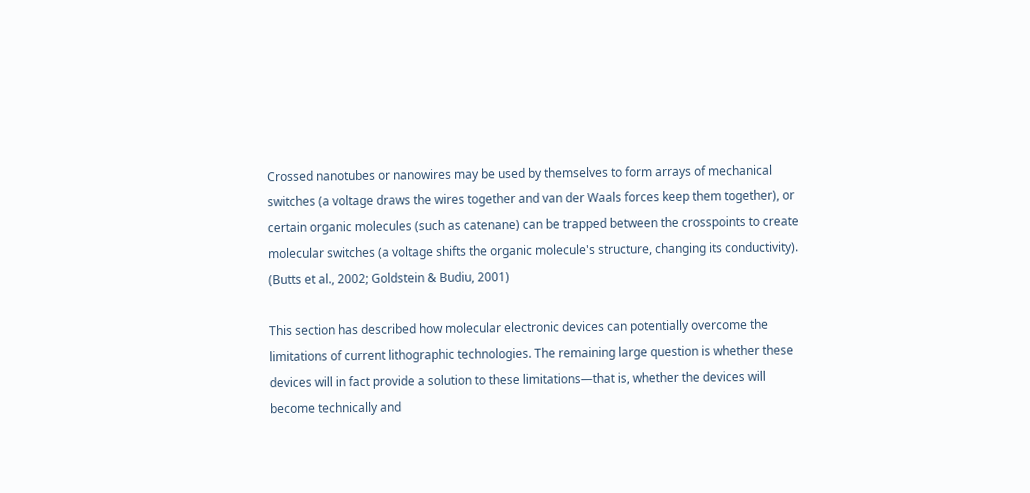Crossed nanotubes or nanowires may be used by themselves to form arrays of mechanical switches (a voltage draws the wires together and van der Waals forces keep them together), or certain organic molecules (such as catenane) can be trapped between the crosspoints to create molecular switches (a voltage shifts the organic molecule's structure, changing its conductivity). (Butts et al., 2002; Goldstein & Budiu, 2001)

This section has described how molecular electronic devices can potentially overcome the limitations of current lithographic technologies. The remaining large question is whether these devices will in fact provide a solution to these limitations—that is, whether the devices will become technically and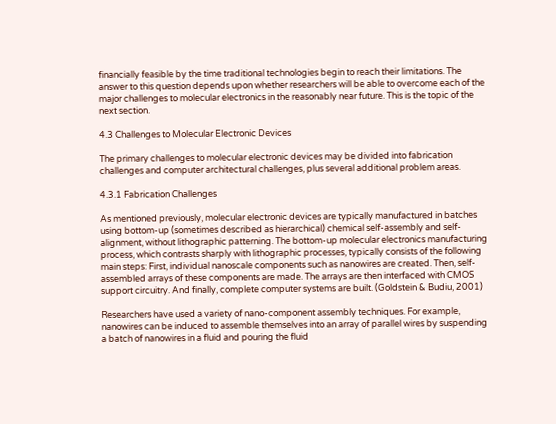financially feasible by the time traditional technologies begin to reach their limitations. The answer to this question depends upon whether researchers will be able to overcome each of the major challenges to molecular electronics in the reasonably near future. This is the topic of the next section.

4.3 Challenges to Molecular Electronic Devices

The primary challenges to molecular electronic devices may be divided into fabrication challenges and computer architectural challenges, plus several additional problem areas.

4.3.1 Fabrication Challenges

As mentioned previously, molecular electronic devices are typically manufactured in batches using bottom-up (sometimes described as hierarchical) chemical self-assembly and self-alignment, without lithographic patterning. The bottom-up molecular electronics manufacturing process, which contrasts sharply with lithographic processes, typically consists of the following main steps: First, individual nanoscale components such as nanowires are created. Then, self-assembled arrays of these components are made. The arrays are then interfaced with CMOS support circuitry. And finally, complete computer systems are built. (Goldstein & Budiu, 2001)

Researchers have used a variety of nano-component assembly techniques. For example, nanowires can be induced to assemble themselves into an array of parallel wires by suspending a batch of nanowires in a fluid and pouring the fluid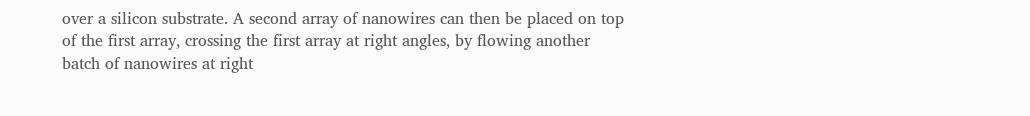over a silicon substrate. A second array of nanowires can then be placed on top of the first array, crossing the first array at right angles, by flowing another batch of nanowires at right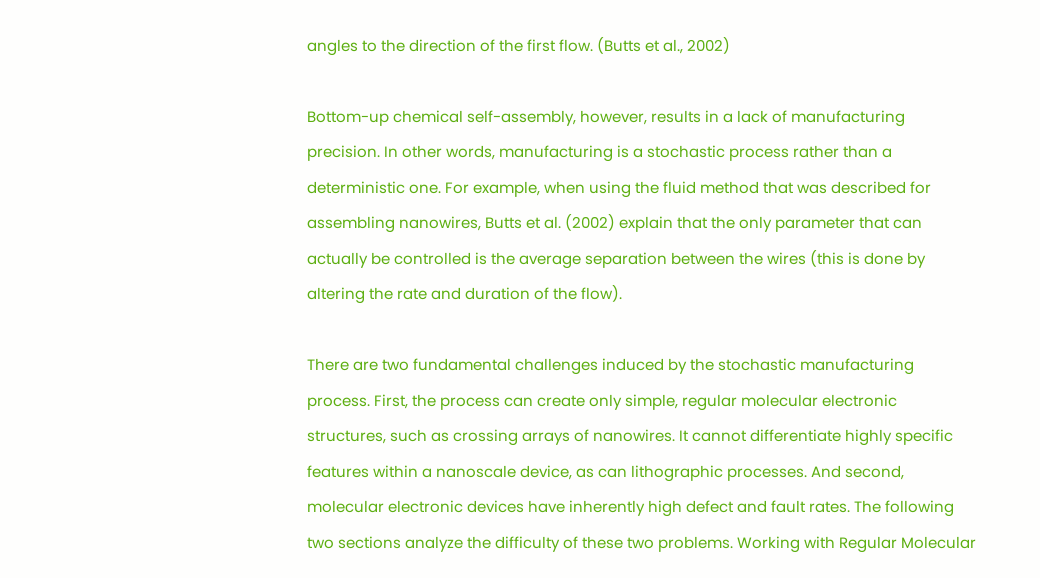angles to the direction of the first flow. (Butts et al., 2002)

Bottom-up chemical self-assembly, however, results in a lack of manufacturing precision. In other words, manufacturing is a stochastic process rather than a deterministic one. For example, when using the fluid method that was described for assembling nanowires, Butts et al. (2002) explain that the only parameter that can actually be controlled is the average separation between the wires (this is done by altering the rate and duration of the flow).

There are two fundamental challenges induced by the stochastic manufacturing process. First, the process can create only simple, regular molecular electronic structures, such as crossing arrays of nanowires. It cannot differentiate highly specific features within a nanoscale device, as can lithographic processes. And second, molecular electronic devices have inherently high defect and fault rates. The following two sections analyze the difficulty of these two problems. Working with Regular Molecular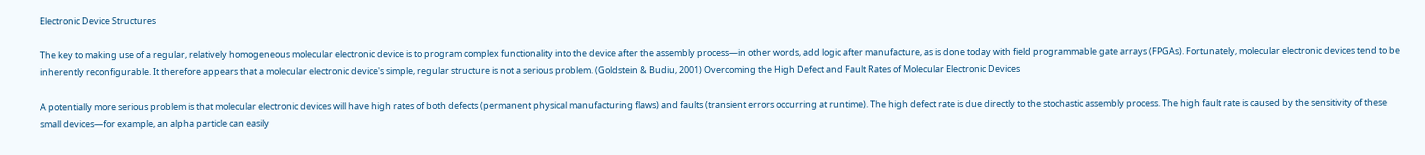Electronic Device Structures

The key to making use of a regular, relatively homogeneous molecular electronic device is to program complex functionality into the device after the assembly process—in other words, add logic after manufacture, as is done today with field programmable gate arrays (FPGAs). Fortunately, molecular electronic devices tend to be inherently reconfigurable. It therefore appears that a molecular electronic device's simple, regular structure is not a serious problem. (Goldstein & Budiu, 2001) Overcoming the High Defect and Fault Rates of Molecular Electronic Devices

A potentially more serious problem is that molecular electronic devices will have high rates of both defects (permanent physical manufacturing flaws) and faults (transient errors occurring at runtime). The high defect rate is due directly to the stochastic assembly process. The high fault rate is caused by the sensitivity of these small devices—for example, an alpha particle can easily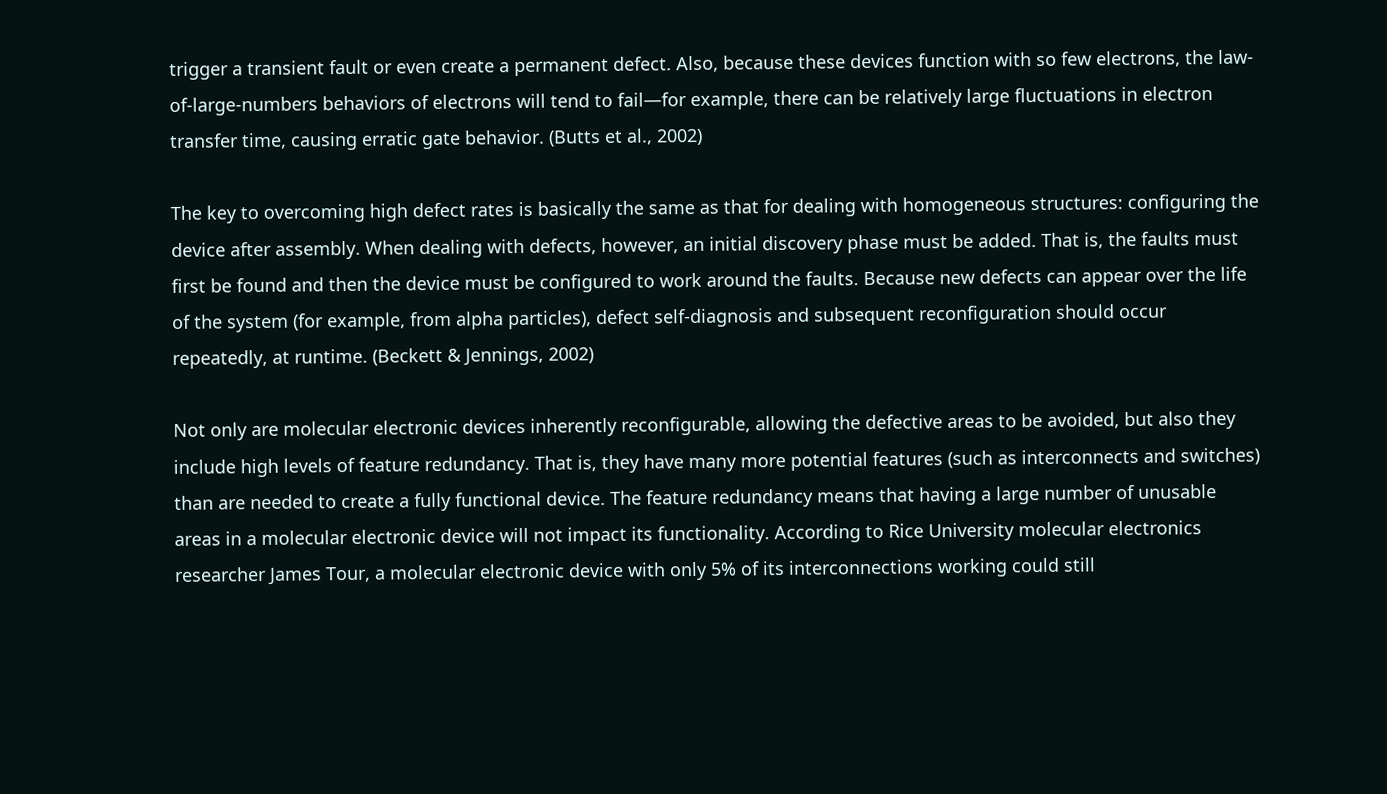trigger a transient fault or even create a permanent defect. Also, because these devices function with so few electrons, the law-of-large-numbers behaviors of electrons will tend to fail—for example, there can be relatively large fluctuations in electron transfer time, causing erratic gate behavior. (Butts et al., 2002)

The key to overcoming high defect rates is basically the same as that for dealing with homogeneous structures: configuring the device after assembly. When dealing with defects, however, an initial discovery phase must be added. That is, the faults must first be found and then the device must be configured to work around the faults. Because new defects can appear over the life of the system (for example, from alpha particles), defect self-diagnosis and subsequent reconfiguration should occur repeatedly, at runtime. (Beckett & Jennings, 2002)

Not only are molecular electronic devices inherently reconfigurable, allowing the defective areas to be avoided, but also they include high levels of feature redundancy. That is, they have many more potential features (such as interconnects and switches) than are needed to create a fully functional device. The feature redundancy means that having a large number of unusable areas in a molecular electronic device will not impact its functionality. According to Rice University molecular electronics researcher James Tour, a molecular electronic device with only 5% of its interconnections working could still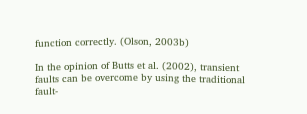function correctly. (Olson, 2003b)

In the opinion of Butts et al. (2002), transient faults can be overcome by using the traditional fault-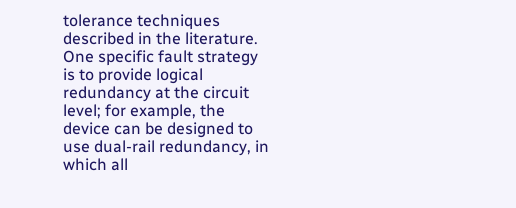tolerance techniques described in the literature. One specific fault strategy is to provide logical redundancy at the circuit level; for example, the device can be designed to use dual-rail redundancy, in which all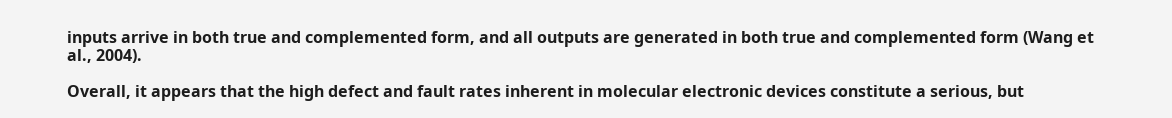inputs arrive in both true and complemented form, and all outputs are generated in both true and complemented form (Wang et al., 2004).

Overall, it appears that the high defect and fault rates inherent in molecular electronic devices constitute a serious, but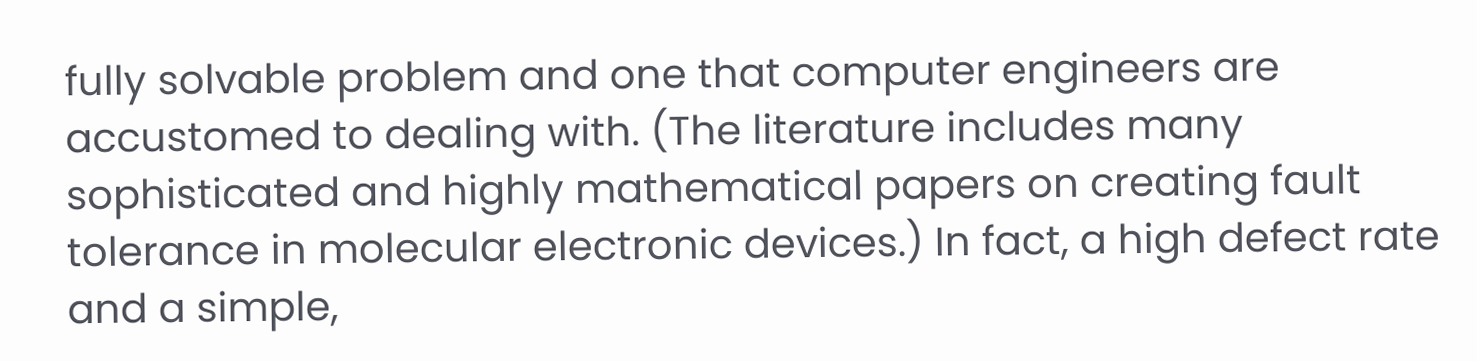fully solvable problem and one that computer engineers are accustomed to dealing with. (The literature includes many sophisticated and highly mathematical papers on creating fault tolerance in molecular electronic devices.) In fact, a high defect rate and a simple,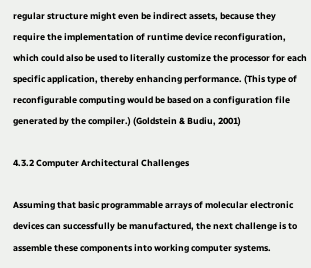regular structure might even be indirect assets, because they require the implementation of runtime device reconfiguration, which could also be used to literally customize the processor for each specific application, thereby enhancing performance. (This type of reconfigurable computing would be based on a configuration file generated by the compiler.) (Goldstein & Budiu, 2001)

4.3.2 Computer Architectural Challenges

Assuming that basic programmable arrays of molecular electronic devices can successfully be manufactured, the next challenge is to assemble these components into working computer systems.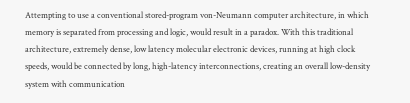Attempting to use a conventional stored-program von-Neumann computer architecture, in which memory is separated from processing and logic, would result in a paradox. With this traditional architecture, extremely dense, low latency molecular electronic devices, running at high clock speeds, would be connected by long, high-latency interconnections, creating an overall low-density system with communication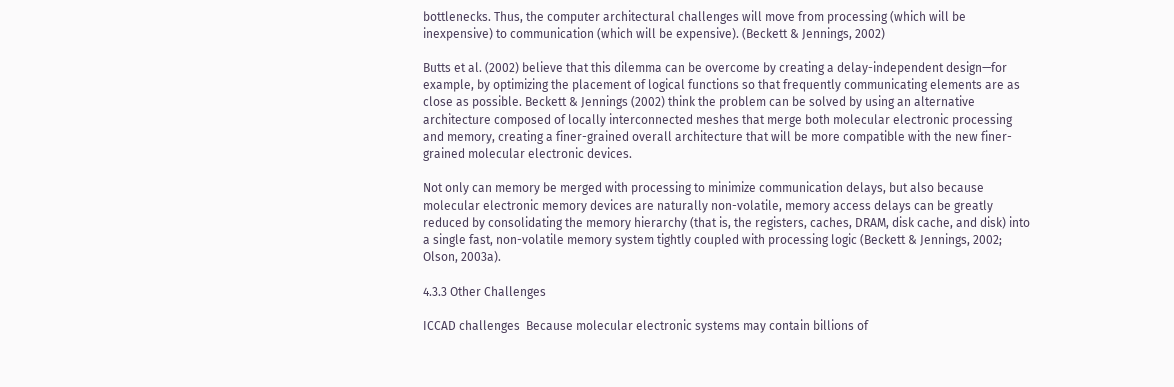bottlenecks. Thus, the computer architectural challenges will move from processing (which will be inexpensive) to communication (which will be expensive). (Beckett & Jennings, 2002)

Butts et al. (2002) believe that this dilemma can be overcome by creating a delay-independent design—for example, by optimizing the placement of logical functions so that frequently communicating elements are as close as possible. Beckett & Jennings (2002) think the problem can be solved by using an alternative architecture composed of locally interconnected meshes that merge both molecular electronic processing and memory, creating a finer-grained overall architecture that will be more compatible with the new finer-grained molecular electronic devices.

Not only can memory be merged with processing to minimize communication delays, but also because molecular electronic memory devices are naturally non-volatile, memory access delays can be greatly reduced by consolidating the memory hierarchy (that is, the registers, caches, DRAM, disk cache, and disk) into a single fast, non-volatile memory system tightly coupled with processing logic (Beckett & Jennings, 2002; Olson, 2003a).

4.3.3 Other Challenges

ICCAD challenges  Because molecular electronic systems may contain billions of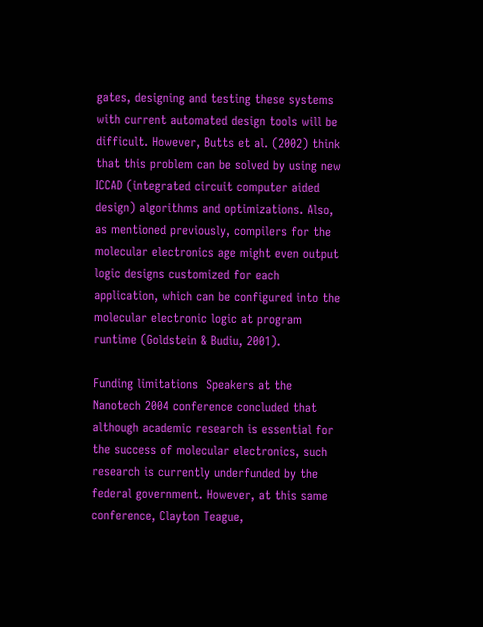gates, designing and testing these systems with current automated design tools will be difficult. However, Butts et al. (2002) think that this problem can be solved by using new ICCAD (integrated circuit computer aided design) algorithms and optimizations. Also, as mentioned previously, compilers for the molecular electronics age might even output logic designs customized for each application, which can be configured into the molecular electronic logic at program runtime (Goldstein & Budiu, 2001).

Funding limitations  Speakers at the Nanotech 2004 conference concluded that although academic research is essential for the success of molecular electronics, such research is currently underfunded by the federal government. However, at this same conference, Clayton Teague,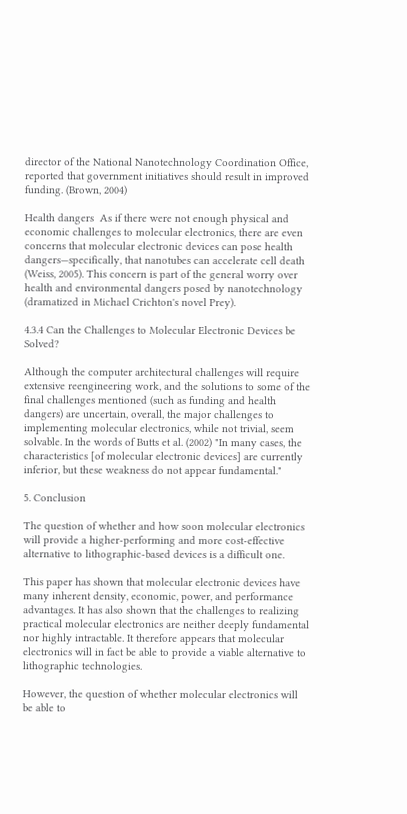director of the National Nanotechnology Coordination Office, reported that government initiatives should result in improved funding. (Brown, 2004)

Health dangers  As if there were not enough physical and economic challenges to molecular electronics, there are even concerns that molecular electronic devices can pose health dangers—specifically, that nanotubes can accelerate cell death (Weiss, 2005). This concern is part of the general worry over health and environmental dangers posed by nanotechnology (dramatized in Michael Crichton's novel Prey).

4.3.4 Can the Challenges to Molecular Electronic Devices be Solved?

Although the computer architectural challenges will require extensive reengineering work, and the solutions to some of the final challenges mentioned (such as funding and health dangers) are uncertain, overall, the major challenges to implementing molecular electronics, while not trivial, seem solvable. In the words of Butts et al. (2002) "In many cases, the characteristics [of molecular electronic devices] are currently inferior, but these weakness do not appear fundamental."

5. Conclusion

The question of whether and how soon molecular electronics will provide a higher-performing and more cost-effective alternative to lithographic-based devices is a difficult one.

This paper has shown that molecular electronic devices have many inherent density, economic, power, and performance advantages. It has also shown that the challenges to realizing practical molecular electronics are neither deeply fundamental nor highly intractable. It therefore appears that molecular electronics will in fact be able to provide a viable alternative to lithographic technologies.

However, the question of whether molecular electronics will be able to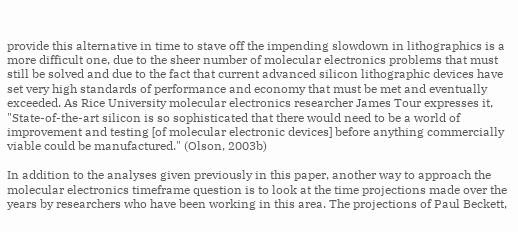provide this alternative in time to stave off the impending slowdown in lithographics is a more difficult one, due to the sheer number of molecular electronics problems that must still be solved and due to the fact that current advanced silicon lithographic devices have set very high standards of performance and economy that must be met and eventually exceeded. As Rice University molecular electronics researcher James Tour expresses it, "State-of-the-art silicon is so sophisticated that there would need to be a world of improvement and testing [of molecular electronic devices] before anything commercially viable could be manufactured." (Olson, 2003b)

In addition to the analyses given previously in this paper, another way to approach the molecular electronics timeframe question is to look at the time projections made over the years by researchers who have been working in this area. The projections of Paul Beckett,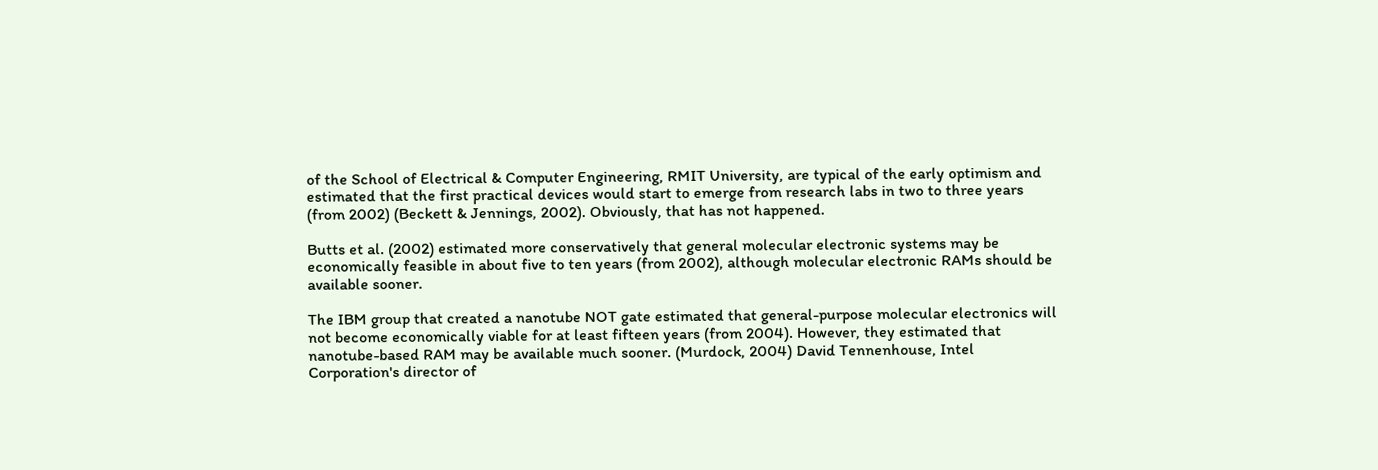of the School of Electrical & Computer Engineering, RMIT University, are typical of the early optimism and estimated that the first practical devices would start to emerge from research labs in two to three years (from 2002) (Beckett & Jennings, 2002). Obviously, that has not happened.

Butts et al. (2002) estimated more conservatively that general molecular electronic systems may be economically feasible in about five to ten years (from 2002), although molecular electronic RAMs should be available sooner.

The IBM group that created a nanotube NOT gate estimated that general-purpose molecular electronics will not become economically viable for at least fifteen years (from 2004). However, they estimated that nanotube-based RAM may be available much sooner. (Murdock, 2004) David Tennenhouse, Intel Corporation's director of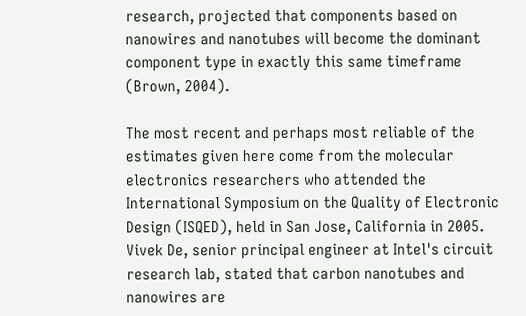research, projected that components based on nanowires and nanotubes will become the dominant component type in exactly this same timeframe (Brown, 2004).

The most recent and perhaps most reliable of the estimates given here come from the molecular electronics researchers who attended the International Symposium on the Quality of Electronic Design (ISQED), held in San Jose, California in 2005. Vivek De, senior principal engineer at Intel's circuit research lab, stated that carbon nanotubes and nanowires are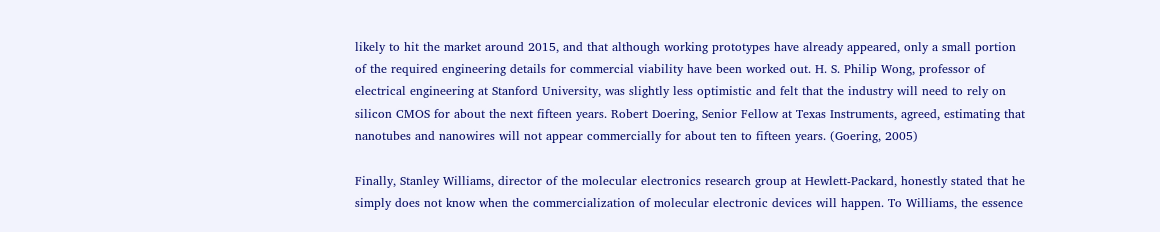likely to hit the market around 2015, and that although working prototypes have already appeared, only a small portion of the required engineering details for commercial viability have been worked out. H. S. Philip Wong, professor of electrical engineering at Stanford University, was slightly less optimistic and felt that the industry will need to rely on silicon CMOS for about the next fifteen years. Robert Doering, Senior Fellow at Texas Instruments, agreed, estimating that nanotubes and nanowires will not appear commercially for about ten to fifteen years. (Goering, 2005)

Finally, Stanley Williams, director of the molecular electronics research group at Hewlett-Packard, honestly stated that he simply does not know when the commercialization of molecular electronic devices will happen. To Williams, the essence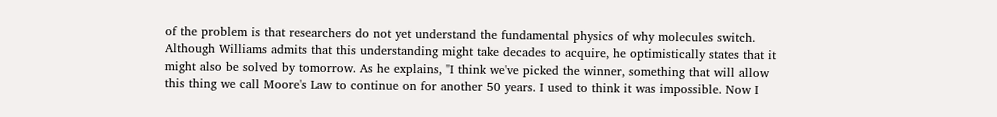of the problem is that researchers do not yet understand the fundamental physics of why molecules switch. Although Williams admits that this understanding might take decades to acquire, he optimistically states that it might also be solved by tomorrow. As he explains, "I think we've picked the winner, something that will allow this thing we call Moore's Law to continue on for another 50 years. I used to think it was impossible. Now I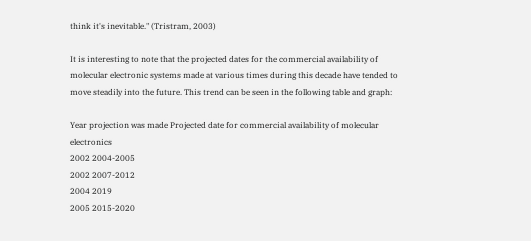think it's inevitable." (Tristram, 2003)

It is interesting to note that the projected dates for the commercial availability of molecular electronic systems made at various times during this decade have tended to move steadily into the future. This trend can be seen in the following table and graph:

Year projection was made Projected date for commercial availability of molecular electronics
2002 2004-2005
2002 2007-2012
2004 2019
2005 2015-2020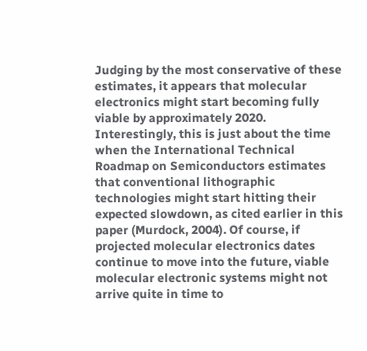Judging by the most conservative of these estimates, it appears that molecular electronics might start becoming fully viable by approximately 2020. Interestingly, this is just about the time when the International Technical Roadmap on Semiconductors estimates that conventional lithographic technologies might start hitting their expected slowdown, as cited earlier in this paper (Murdock, 2004). Of course, if projected molecular electronics dates continue to move into the future, viable molecular electronic systems might not arrive quite in time to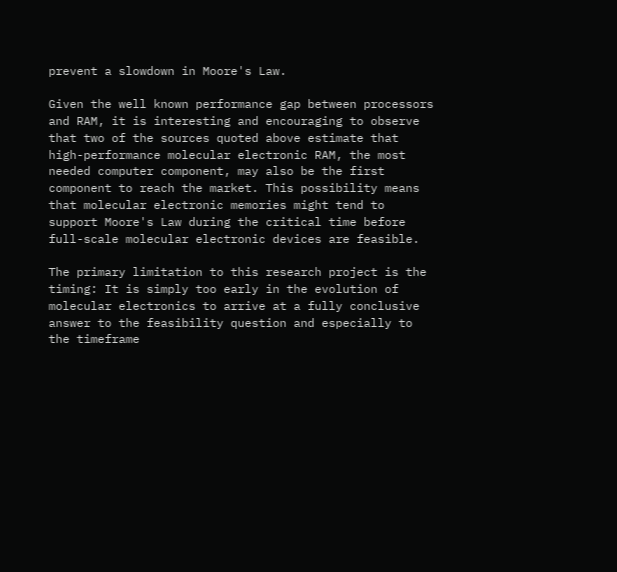prevent a slowdown in Moore's Law.

Given the well known performance gap between processors and RAM, it is interesting and encouraging to observe that two of the sources quoted above estimate that high-performance molecular electronic RAM, the most needed computer component, may also be the first component to reach the market. This possibility means that molecular electronic memories might tend to support Moore's Law during the critical time before full-scale molecular electronic devices are feasible.

The primary limitation to this research project is the timing: It is simply too early in the evolution of molecular electronics to arrive at a fully conclusive answer to the feasibility question and especially to the timeframe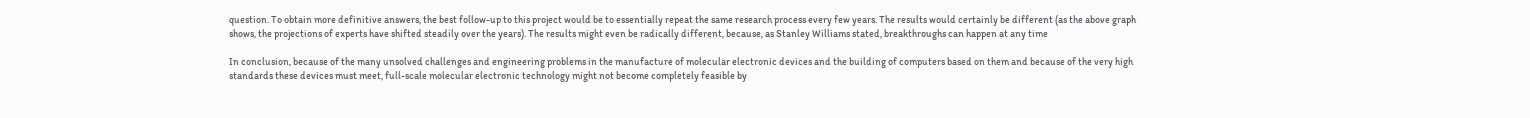question. To obtain more definitive answers, the best follow-up to this project would be to essentially repeat the same research process every few years. The results would certainly be different (as the above graph shows, the projections of experts have shifted steadily over the years). The results might even be radically different, because, as Stanley Williams stated, breakthroughs can happen at any time

In conclusion, because of the many unsolved challenges and engineering problems in the manufacture of molecular electronic devices and the building of computers based on them and because of the very high standards these devices must meet, full-scale molecular electronic technology might not become completely feasible by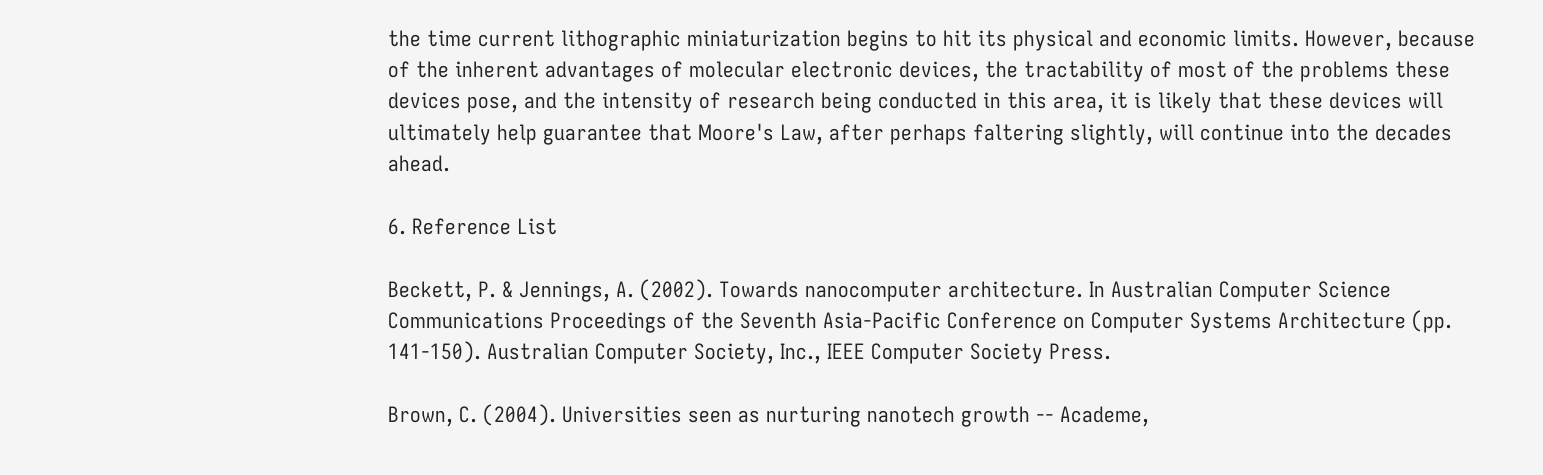the time current lithographic miniaturization begins to hit its physical and economic limits. However, because of the inherent advantages of molecular electronic devices, the tractability of most of the problems these devices pose, and the intensity of research being conducted in this area, it is likely that these devices will ultimately help guarantee that Moore's Law, after perhaps faltering slightly, will continue into the decades ahead.

6. Reference List

Beckett, P. & Jennings, A. (2002). Towards nanocomputer architecture. In Australian Computer Science Communications Proceedings of the Seventh Asia-Pacific Conference on Computer Systems Architecture (pp. 141-150). Australian Computer Society, Inc., IEEE Computer Society Press.

Brown, C. (2004). Universities seen as nurturing nanotech growth -- Academe,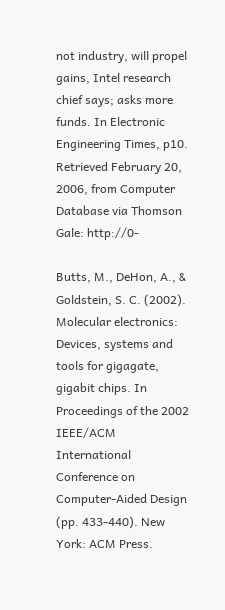not industry, will propel gains, Intel research chief says; asks more funds. In Electronic Engineering Times, p10. Retrieved February 20, 2006, from Computer Database via Thomson Gale: http://0-

Butts, M., DeHon, A., & Goldstein, S. C. (2002). Molecular electronics: Devices, systems and tools for gigagate, gigabit chips. In Proceedings of the 2002 IEEE/ACM International Conference on Computer-Aided Design (pp. 433-440). New York: ACM Press.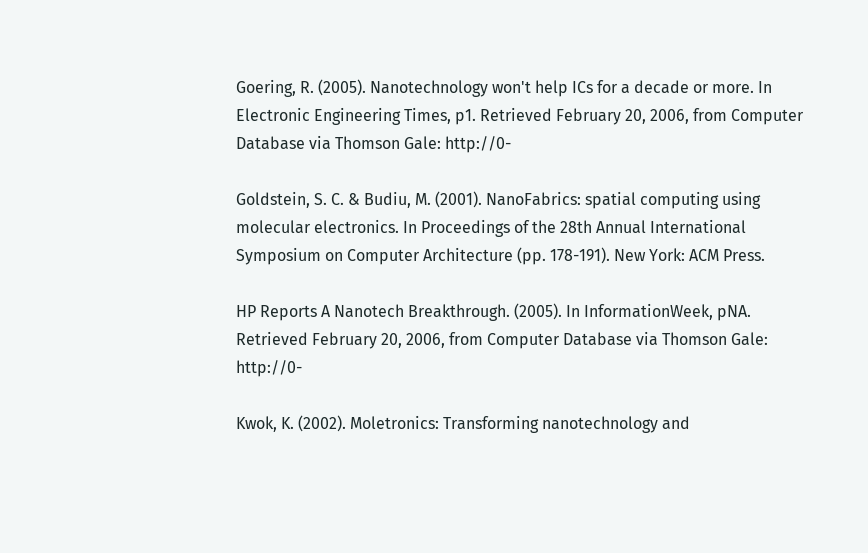Goering, R. (2005). Nanotechnology won't help ICs for a decade or more. In Electronic Engineering Times, p1. Retrieved February 20, 2006, from Computer Database via Thomson Gale: http://0-

Goldstein, S. C. & Budiu, M. (2001). NanoFabrics: spatial computing using molecular electronics. In Proceedings of the 28th Annual International Symposium on Computer Architecture (pp. 178-191). New York: ACM Press.

HP Reports A Nanotech Breakthrough. (2005). In InformationWeek, pNA. Retrieved February 20, 2006, from Computer Database via Thomson Gale: http://0-

Kwok, K. (2002). Moletronics: Transforming nanotechnology and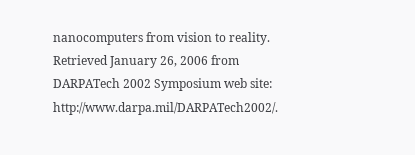nanocomputers from vision to reality. Retrieved January 26, 2006 from DARPATech 2002 Symposium web site: http://www.darpa.mil/DARPATech2002/.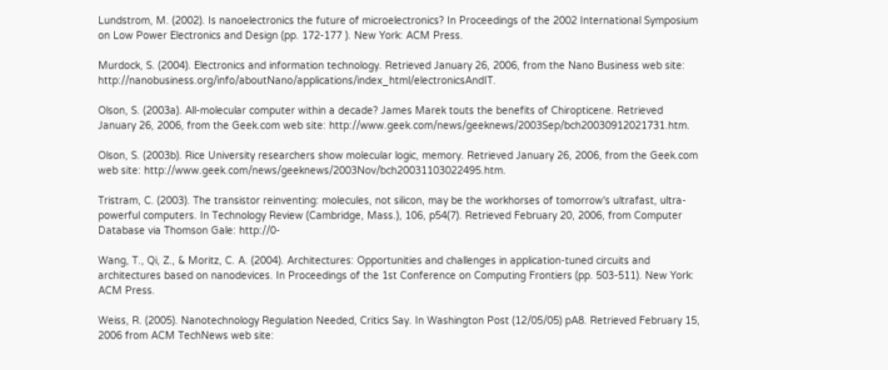Lundstrom, M. (2002). Is nanoelectronics the future of microelectronics? In Proceedings of the 2002 International Symposium on Low Power Electronics and Design (pp. 172-177 ). New York: ACM Press.

Murdock, S. (2004). Electronics and information technology. Retrieved January 26, 2006, from the Nano Business web site: http://nanobusiness.org/info/aboutNano/applications/index_html/electronicsAndIT.

Olson, S. (2003a). All-molecular computer within a decade? James Marek touts the benefits of Chiropticene. Retrieved January 26, 2006, from the Geek.com web site: http://www.geek.com/news/geeknews/2003Sep/bch20030912021731.htm.

Olson, S. (2003b). Rice University researchers show molecular logic, memory. Retrieved January 26, 2006, from the Geek.com web site: http://www.geek.com/news/geeknews/2003Nov/bch20031103022495.htm.

Tristram, C. (2003). The transistor reinventing: molecules, not silicon, may be the workhorses of tomorrow's ultrafast, ultra-powerful computers. In Technology Review (Cambridge, Mass.), 106, p54(7). Retrieved February 20, 2006, from Computer Database via Thomson Gale: http://0-

Wang, T., Qi, Z., & Moritz, C. A. (2004). Architectures: Opportunities and challenges in application-tuned circuits and architectures based on nanodevices. In Proceedings of the 1st Conference on Computing Frontiers (pp. 503-511). New York: ACM Press.

Weiss, R. (2005). Nanotechnology Regulation Needed, Critics Say. In Washington Post (12/05/05) pA8. Retrieved February 15, 2006 from ACM TechNews web site: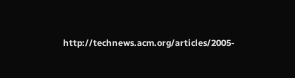http://technews.acm.org/articles/2005-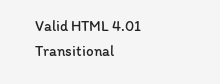Valid HTML 4.01 Transitional